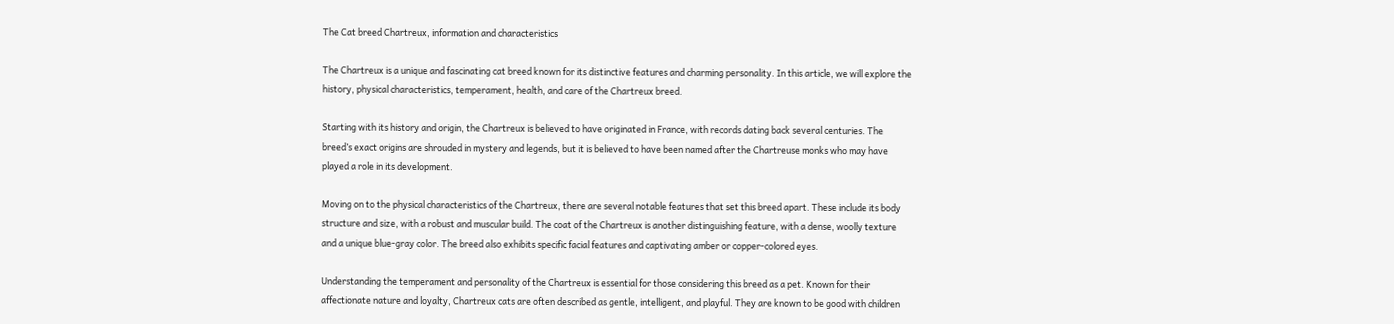The Cat breed Chartreux, information and characteristics

The Chartreux is a unique and fascinating cat breed known for its distinctive features and charming personality. In this article, we will explore the history, physical characteristics, temperament, health, and care of the Chartreux breed.

Starting with its history and origin, the Chartreux is believed to have originated in France, with records dating back several centuries. The breed’s exact origins are shrouded in mystery and legends, but it is believed to have been named after the Chartreuse monks who may have played a role in its development.

Moving on to the physical characteristics of the Chartreux, there are several notable features that set this breed apart. These include its body structure and size, with a robust and muscular build. The coat of the Chartreux is another distinguishing feature, with a dense, woolly texture and a unique blue-gray color. The breed also exhibits specific facial features and captivating amber or copper-colored eyes.

Understanding the temperament and personality of the Chartreux is essential for those considering this breed as a pet. Known for their affectionate nature and loyalty, Chartreux cats are often described as gentle, intelligent, and playful. They are known to be good with children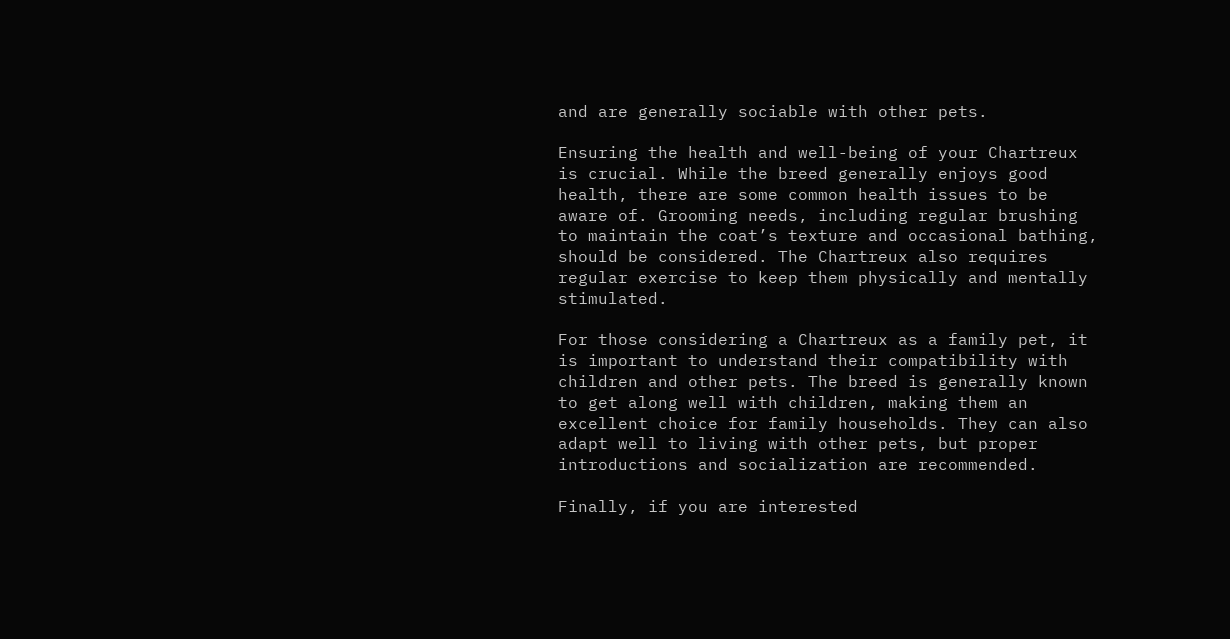and are generally sociable with other pets.

Ensuring the health and well-being of your Chartreux is crucial. While the breed generally enjoys good health, there are some common health issues to be aware of. Grooming needs, including regular brushing to maintain the coat’s texture and occasional bathing, should be considered. The Chartreux also requires regular exercise to keep them physically and mentally stimulated.

For those considering a Chartreux as a family pet, it is important to understand their compatibility with children and other pets. The breed is generally known to get along well with children, making them an excellent choice for family households. They can also adapt well to living with other pets, but proper introductions and socialization are recommended.

Finally, if you are interested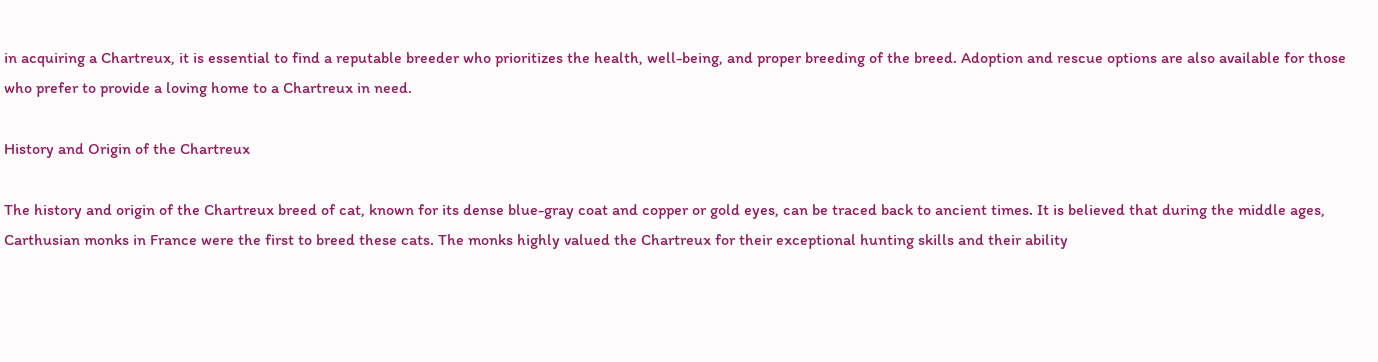in acquiring a Chartreux, it is essential to find a reputable breeder who prioritizes the health, well-being, and proper breeding of the breed. Adoption and rescue options are also available for those who prefer to provide a loving home to a Chartreux in need.

History and Origin of the Chartreux

The history and origin of the Chartreux breed of cat, known for its dense blue-gray coat and copper or gold eyes, can be traced back to ancient times. It is believed that during the middle ages, Carthusian monks in France were the first to breed these cats. The monks highly valued the Chartreux for their exceptional hunting skills and their ability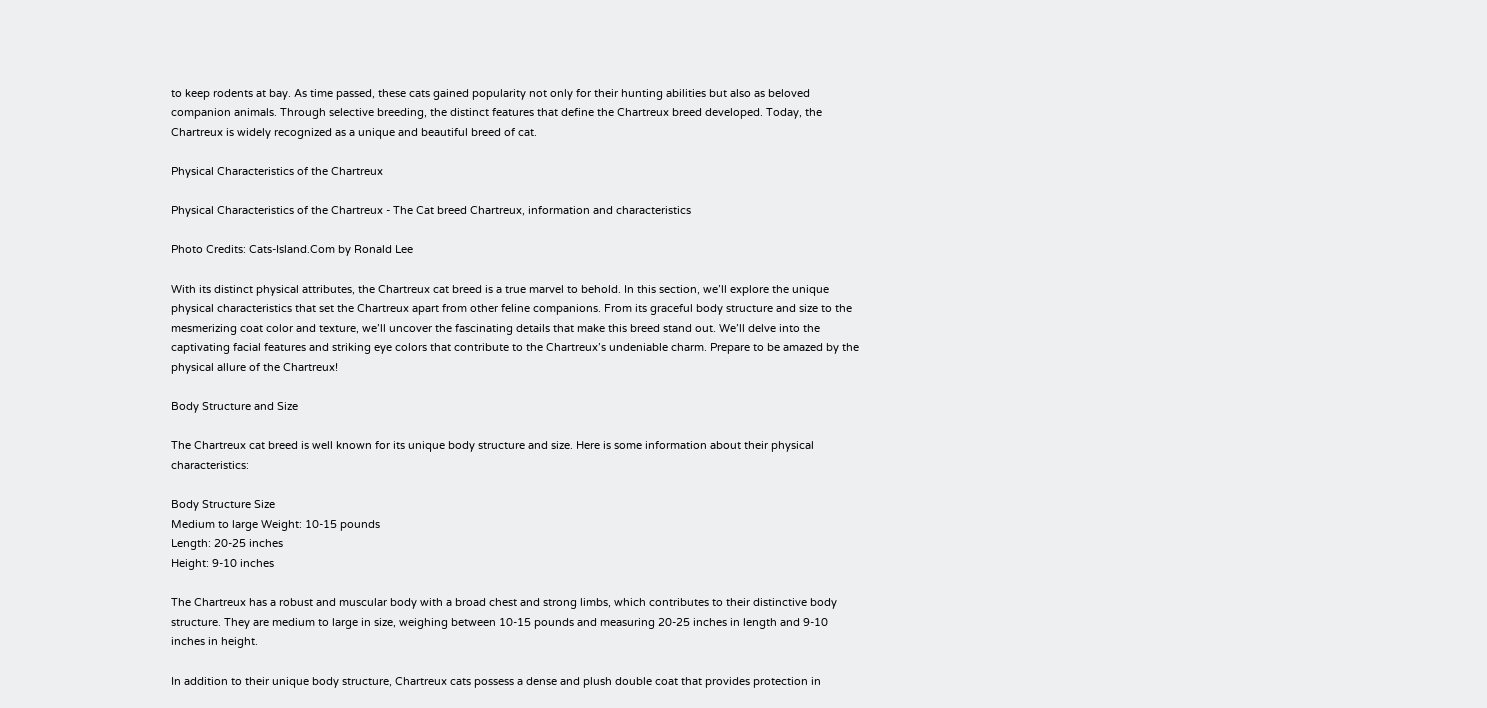to keep rodents at bay. As time passed, these cats gained popularity not only for their hunting abilities but also as beloved companion animals. Through selective breeding, the distinct features that define the Chartreux breed developed. Today, the Chartreux is widely recognized as a unique and beautiful breed of cat.

Physical Characteristics of the Chartreux

Physical Characteristics of the Chartreux - The Cat breed Chartreux, information and characteristics

Photo Credits: Cats-Island.Com by Ronald Lee

With its distinct physical attributes, the Chartreux cat breed is a true marvel to behold. In this section, we’ll explore the unique physical characteristics that set the Chartreux apart from other feline companions. From its graceful body structure and size to the mesmerizing coat color and texture, we’ll uncover the fascinating details that make this breed stand out. We’ll delve into the captivating facial features and striking eye colors that contribute to the Chartreux’s undeniable charm. Prepare to be amazed by the physical allure of the Chartreux!

Body Structure and Size

The Chartreux cat breed is well known for its unique body structure and size. Here is some information about their physical characteristics:

Body Structure Size
Medium to large Weight: 10-15 pounds
Length: 20-25 inches
Height: 9-10 inches

The Chartreux has a robust and muscular body with a broad chest and strong limbs, which contributes to their distinctive body structure. They are medium to large in size, weighing between 10-15 pounds and measuring 20-25 inches in length and 9-10 inches in height.

In addition to their unique body structure, Chartreux cats possess a dense and plush double coat that provides protection in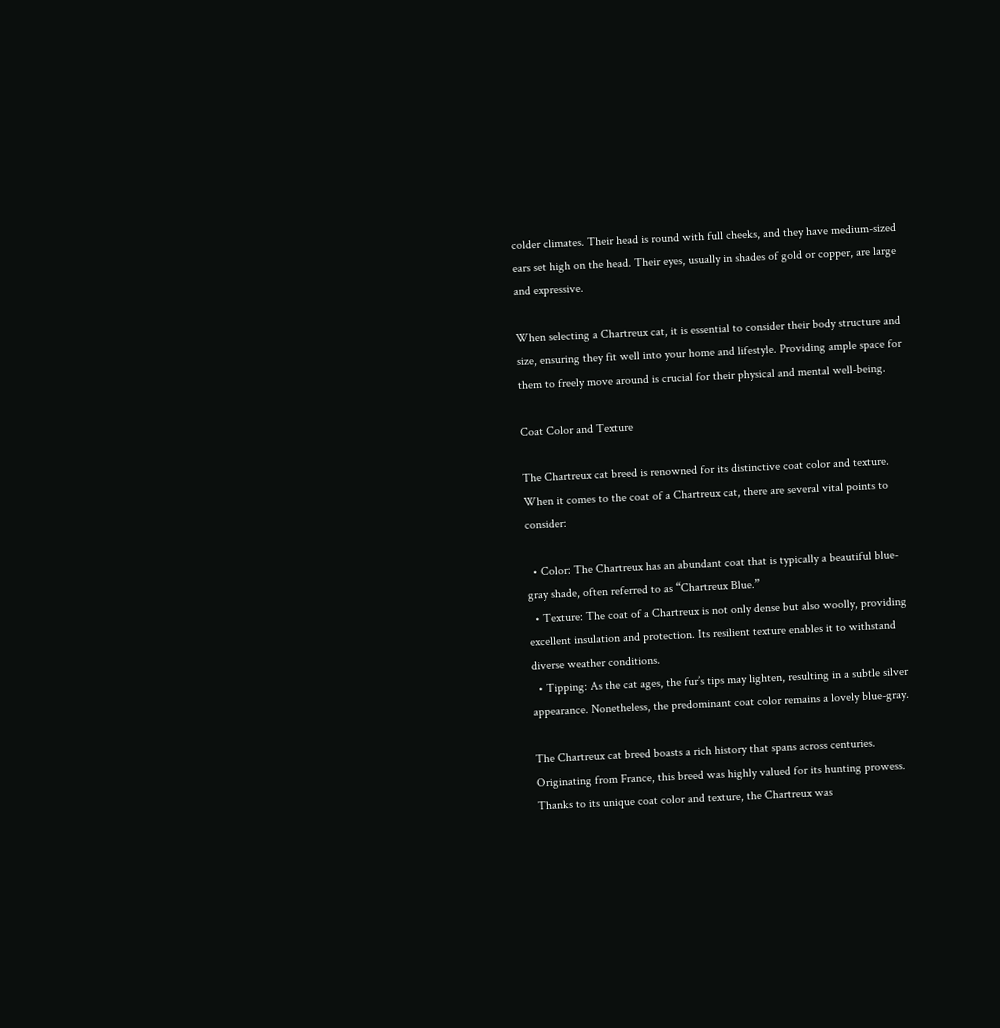colder climates. Their head is round with full cheeks, and they have medium-sized ears set high on the head. Their eyes, usually in shades of gold or copper, are large and expressive.

When selecting a Chartreux cat, it is essential to consider their body structure and size, ensuring they fit well into your home and lifestyle. Providing ample space for them to freely move around is crucial for their physical and mental well-being.

Coat Color and Texture

The Chartreux cat breed is renowned for its distinctive coat color and texture. When it comes to the coat of a Chartreux cat, there are several vital points to consider:

  • Color: The Chartreux has an abundant coat that is typically a beautiful blue-gray shade, often referred to as “Chartreux Blue.”
  • Texture: The coat of a Chartreux is not only dense but also woolly, providing excellent insulation and protection. Its resilient texture enables it to withstand diverse weather conditions.
  • Tipping: As the cat ages, the fur’s tips may lighten, resulting in a subtle silver appearance. Nonetheless, the predominant coat color remains a lovely blue-gray.

The Chartreux cat breed boasts a rich history that spans across centuries. Originating from France, this breed was highly valued for its hunting prowess. Thanks to its unique coat color and texture, the Chartreux was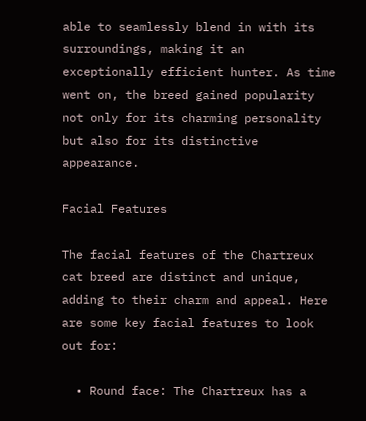able to seamlessly blend in with its surroundings, making it an exceptionally efficient hunter. As time went on, the breed gained popularity not only for its charming personality but also for its distinctive appearance.

Facial Features

The facial features of the Chartreux cat breed are distinct and unique, adding to their charm and appeal. Here are some key facial features to look out for:

  • Round face: The Chartreux has a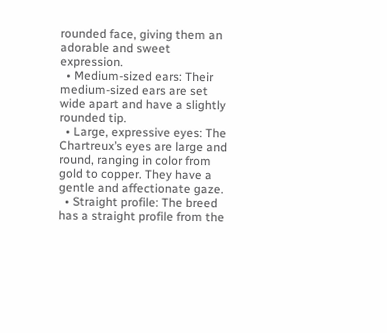rounded face, giving them an adorable and sweet expression.
  • Medium-sized ears: Their medium-sized ears are set wide apart and have a slightly rounded tip.
  • Large, expressive eyes: The Chartreux’s eyes are large and round, ranging in color from gold to copper. They have a gentle and affectionate gaze.
  • Straight profile: The breed has a straight profile from the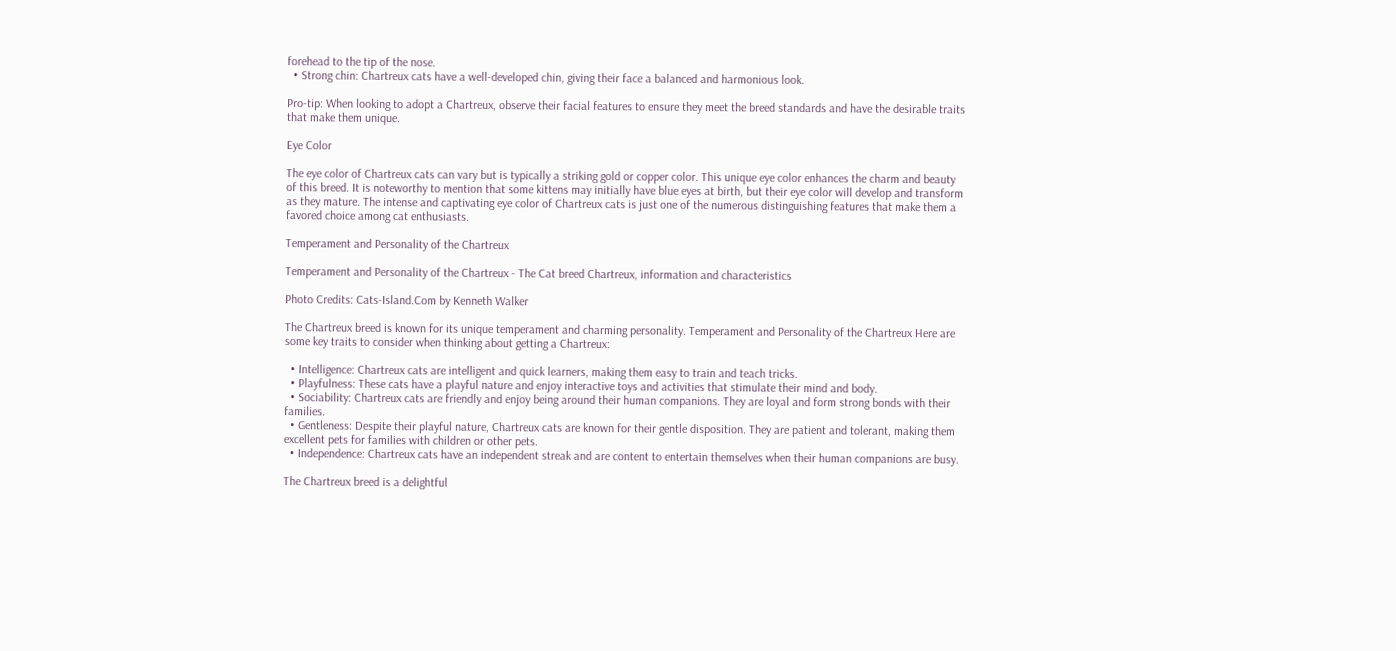forehead to the tip of the nose.
  • Strong chin: Chartreux cats have a well-developed chin, giving their face a balanced and harmonious look.

Pro-tip: When looking to adopt a Chartreux, observe their facial features to ensure they meet the breed standards and have the desirable traits that make them unique.

Eye Color

The eye color of Chartreux cats can vary but is typically a striking gold or copper color. This unique eye color enhances the charm and beauty of this breed. It is noteworthy to mention that some kittens may initially have blue eyes at birth, but their eye color will develop and transform as they mature. The intense and captivating eye color of Chartreux cats is just one of the numerous distinguishing features that make them a favored choice among cat enthusiasts.

Temperament and Personality of the Chartreux

Temperament and Personality of the Chartreux - The Cat breed Chartreux, information and characteristics

Photo Credits: Cats-Island.Com by Kenneth Walker

The Chartreux breed is known for its unique temperament and charming personality. Temperament and Personality of the Chartreux Here are some key traits to consider when thinking about getting a Chartreux:

  • Intelligence: Chartreux cats are intelligent and quick learners, making them easy to train and teach tricks.
  • Playfulness: These cats have a playful nature and enjoy interactive toys and activities that stimulate their mind and body.
  • Sociability: Chartreux cats are friendly and enjoy being around their human companions. They are loyal and form strong bonds with their families.
  • Gentleness: Despite their playful nature, Chartreux cats are known for their gentle disposition. They are patient and tolerant, making them excellent pets for families with children or other pets.
  • Independence: Chartreux cats have an independent streak and are content to entertain themselves when their human companions are busy.

The Chartreux breed is a delightful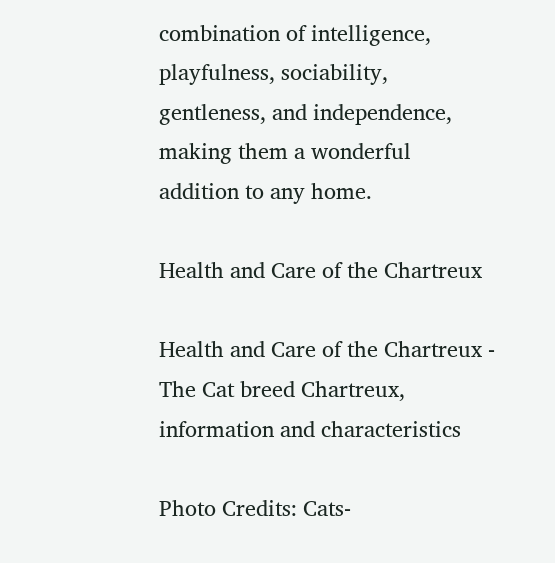combination of intelligence, playfulness, sociability, gentleness, and independence, making them a wonderful addition to any home.

Health and Care of the Chartreux

Health and Care of the Chartreux - The Cat breed Chartreux, information and characteristics

Photo Credits: Cats-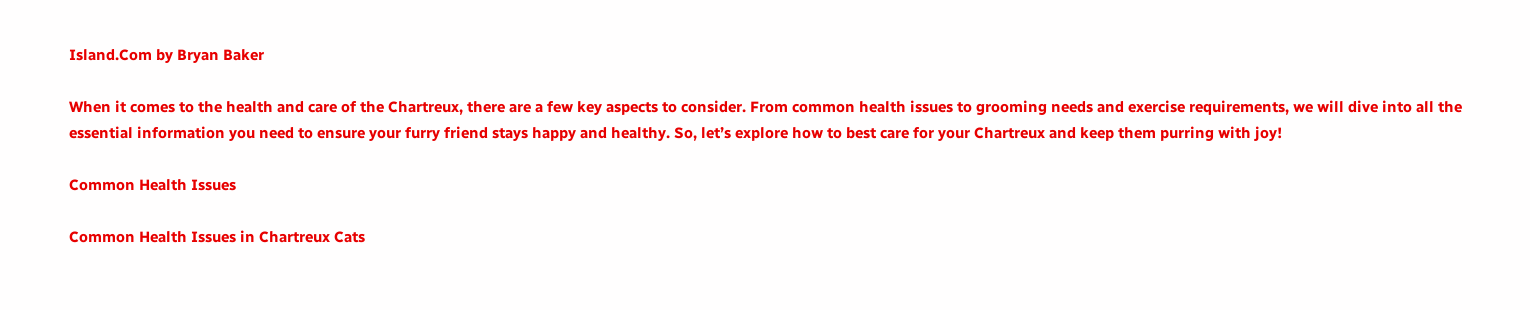Island.Com by Bryan Baker

When it comes to the health and care of the Chartreux, there are a few key aspects to consider. From common health issues to grooming needs and exercise requirements, we will dive into all the essential information you need to ensure your furry friend stays happy and healthy. So, let’s explore how to best care for your Chartreux and keep them purring with joy!

Common Health Issues

Common Health Issues in Chartreux Cats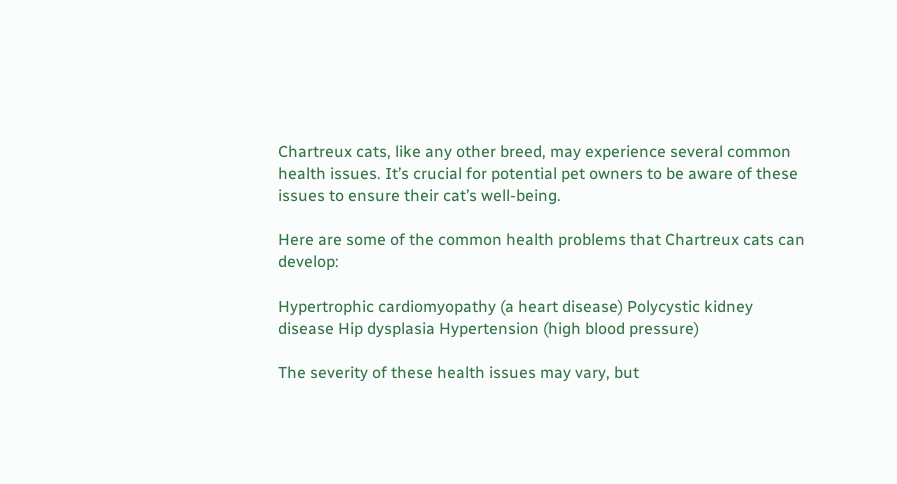Chartreux cats, like any other breed, may experience several common health issues. It’s crucial for potential pet owners to be aware of these issues to ensure their cat’s well-being.

Here are some of the common health problems that Chartreux cats can develop:

Hypertrophic cardiomyopathy (a heart disease) Polycystic kidney disease Hip dysplasia Hypertension (high blood pressure)

The severity of these health issues may vary, but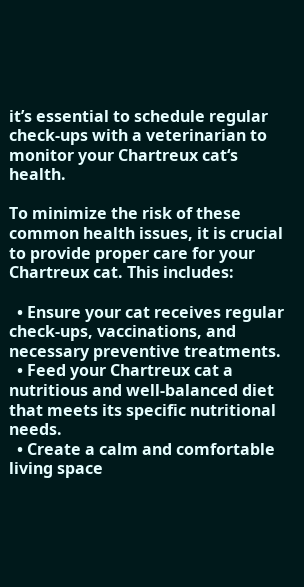it’s essential to schedule regular check-ups with a veterinarian to monitor your Chartreux cat‘s health.

To minimize the risk of these common health issues, it is crucial to provide proper care for your Chartreux cat. This includes:

  • Ensure your cat receives regular check-ups, vaccinations, and necessary preventive treatments.
  • Feed your Chartreux cat a nutritious and well-balanced diet that meets its specific nutritional needs.
  • Create a calm and comfortable living space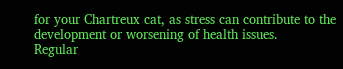for your Chartreux cat, as stress can contribute to the development or worsening of health issues.
Regular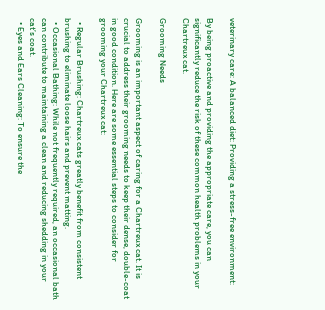veterinary care: A balanced diet: Providing a stress-free environment:

By being proactive and providing the appropriate care, you can significantly reduce the risk of these common health problems in your Chartreux cat.

Grooming Needs

Grooming is an important aspect of caring for a Chartreux cat. It is crucial to address their grooming needs to keep their dense, double-coat in good condition. Here are some essential steps to consider for grooming your Chartreux cat:

  • Regular Brushing: Chartreux cats greatly benefit from consistent brushing to eliminate loose hairs and prevent matting.
  • Occasional Bathing: While not frequently required, an occasional bath can contribute to maintaining a clean and reducing shedding in your cat’s coat.
  • Eyes and Ears Cleaning: To ensure the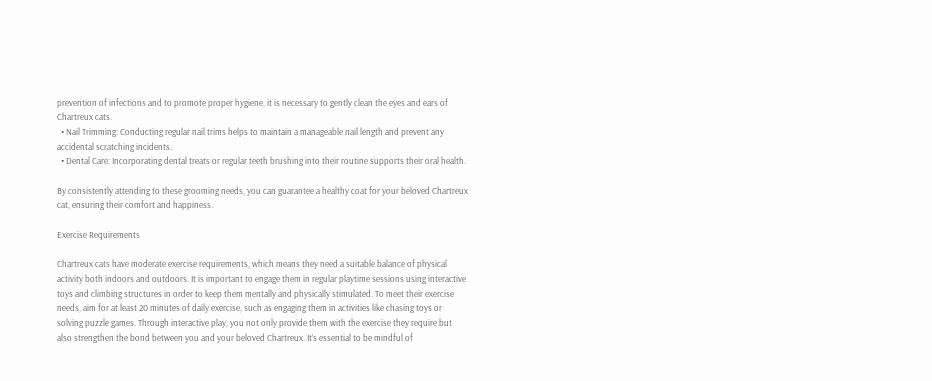prevention of infections and to promote proper hygiene, it is necessary to gently clean the eyes and ears of Chartreux cats.
  • Nail Trimming: Conducting regular nail trims helps to maintain a manageable nail length and prevent any accidental scratching incidents.
  • Dental Care: Incorporating dental treats or regular teeth brushing into their routine supports their oral health.

By consistently attending to these grooming needs, you can guarantee a healthy coat for your beloved Chartreux cat, ensuring their comfort and happiness.

Exercise Requirements

Chartreux cats have moderate exercise requirements, which means they need a suitable balance of physical activity both indoors and outdoors. It is important to engage them in regular playtime sessions using interactive toys and climbing structures in order to keep them mentally and physically stimulated. To meet their exercise needs, aim for at least 20 minutes of daily exercise, such as engaging them in activities like chasing toys or solving puzzle games. Through interactive play, you not only provide them with the exercise they require but also strengthen the bond between you and your beloved Chartreux. It’s essential to be mindful of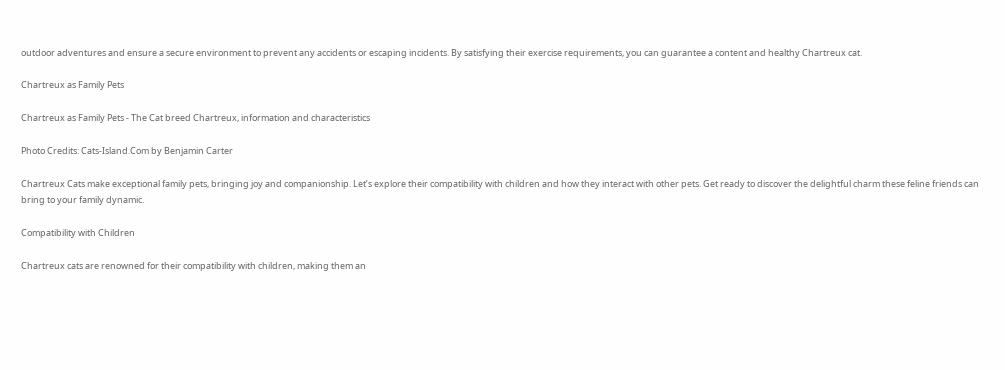outdoor adventures and ensure a secure environment to prevent any accidents or escaping incidents. By satisfying their exercise requirements, you can guarantee a content and healthy Chartreux cat.

Chartreux as Family Pets

Chartreux as Family Pets - The Cat breed Chartreux, information and characteristics

Photo Credits: Cats-Island.Com by Benjamin Carter

Chartreux Cats make exceptional family pets, bringing joy and companionship. Let’s explore their compatibility with children and how they interact with other pets. Get ready to discover the delightful charm these feline friends can bring to your family dynamic.

Compatibility with Children

Chartreux cats are renowned for their compatibility with children, making them an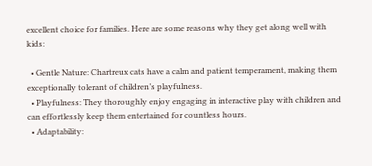excellent choice for families. Here are some reasons why they get along well with kids:

  • Gentle Nature: Chartreux cats have a calm and patient temperament, making them exceptionally tolerant of children’s playfulness.
  • Playfulness: They thoroughly enjoy engaging in interactive play with children and can effortlessly keep them entertained for countless hours.
  • Adaptability: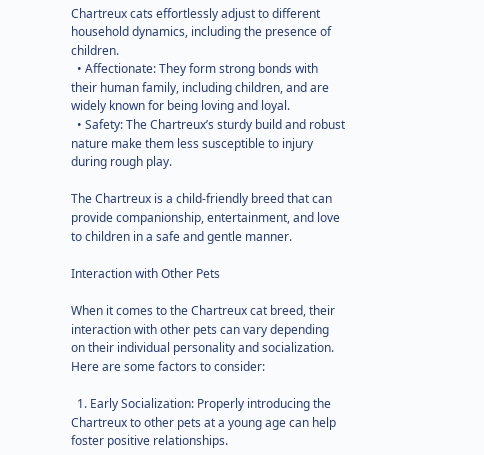Chartreux cats effortlessly adjust to different household dynamics, including the presence of children.
  • Affectionate: They form strong bonds with their human family, including children, and are widely known for being loving and loyal.
  • Safety: The Chartreux’s sturdy build and robust nature make them less susceptible to injury during rough play.

The Chartreux is a child-friendly breed that can provide companionship, entertainment, and love to children in a safe and gentle manner.

Interaction with Other Pets

When it comes to the Chartreux cat breed, their interaction with other pets can vary depending on their individual personality and socialization. Here are some factors to consider:

  1. Early Socialization: Properly introducing the Chartreux to other pets at a young age can help foster positive relationships.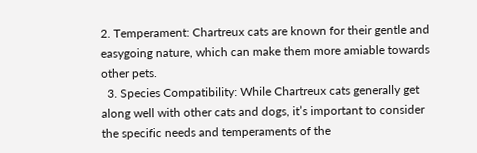2. Temperament: Chartreux cats are known for their gentle and easygoing nature, which can make them more amiable towards other pets.
  3. Species Compatibility: While Chartreux cats generally get along well with other cats and dogs, it’s important to consider the specific needs and temperaments of the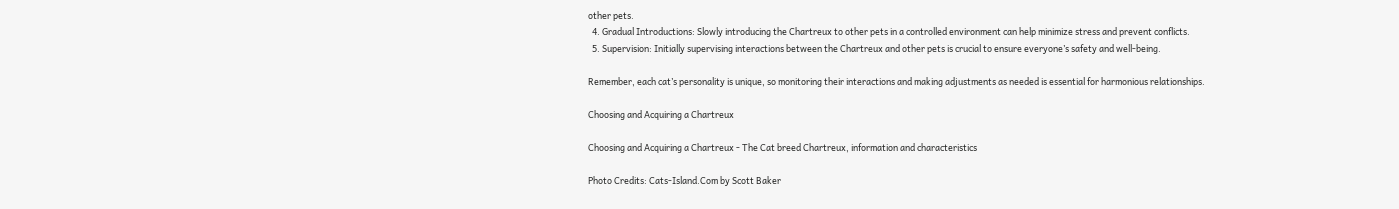other pets.
  4. Gradual Introductions: Slowly introducing the Chartreux to other pets in a controlled environment can help minimize stress and prevent conflicts.
  5. Supervision: Initially supervising interactions between the Chartreux and other pets is crucial to ensure everyone’s safety and well-being.

Remember, each cat’s personality is unique, so monitoring their interactions and making adjustments as needed is essential for harmonious relationships.

Choosing and Acquiring a Chartreux

Choosing and Acquiring a Chartreux - The Cat breed Chartreux, information and characteristics

Photo Credits: Cats-Island.Com by Scott Baker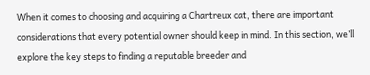When it comes to choosing and acquiring a Chartreux cat, there are important considerations that every potential owner should keep in mind. In this section, we’ll explore the key steps to finding a reputable breeder and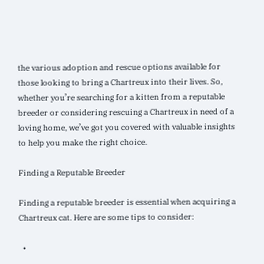the various adoption and rescue options available for those looking to bring a Chartreux into their lives. So, whether you’re searching for a kitten from a reputable breeder or considering rescuing a Chartreux in need of a loving home, we’ve got you covered with valuable insights to help you make the right choice.

Finding a Reputable Breeder

Finding a reputable breeder is essential when acquiring a Chartreux cat. Here are some tips to consider:

  •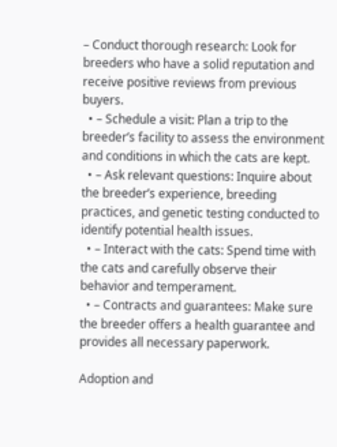– Conduct thorough research: Look for breeders who have a solid reputation and receive positive reviews from previous buyers.
  • – Schedule a visit: Plan a trip to the breeder’s facility to assess the environment and conditions in which the cats are kept.
  • – Ask relevant questions: Inquire about the breeder’s experience, breeding practices, and genetic testing conducted to identify potential health issues.
  • – Interact with the cats: Spend time with the cats and carefully observe their behavior and temperament.
  • – Contracts and guarantees: Make sure the breeder offers a health guarantee and provides all necessary paperwork.

Adoption and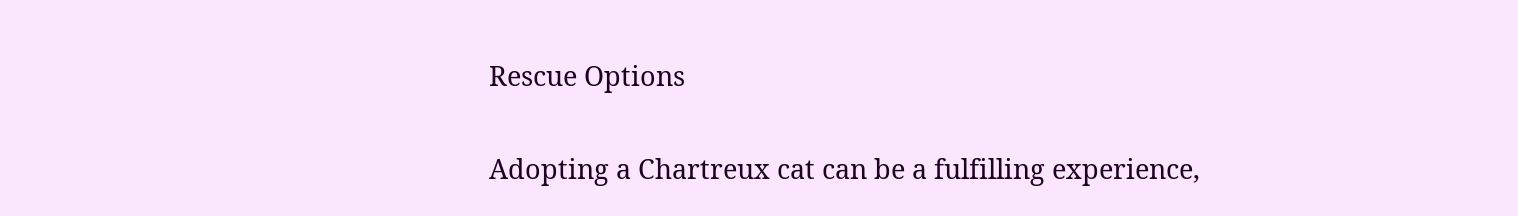Rescue Options

Adopting a Chartreux cat can be a fulfilling experience,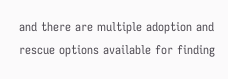and there are multiple adoption and rescue options available for finding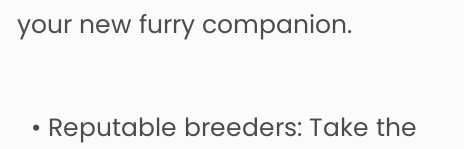your new furry companion.


  • Reputable breeders: Take the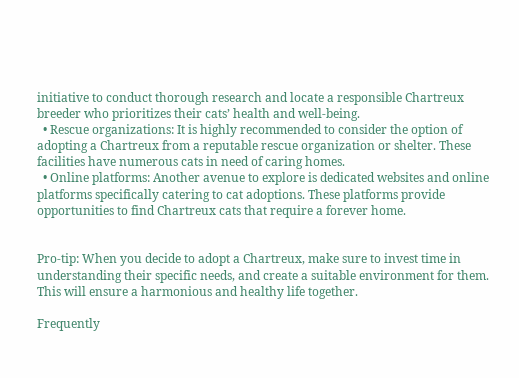initiative to conduct thorough research and locate a responsible Chartreux breeder who prioritizes their cats’ health and well-being.
  • Rescue organizations: It is highly recommended to consider the option of adopting a Chartreux from a reputable rescue organization or shelter. These facilities have numerous cats in need of caring homes.
  • Online platforms: Another avenue to explore is dedicated websites and online platforms specifically catering to cat adoptions. These platforms provide opportunities to find Chartreux cats that require a forever home.


Pro-tip: When you decide to adopt a Chartreux, make sure to invest time in understanding their specific needs, and create a suitable environment for them. This will ensure a harmonious and healthy life together.

Frequently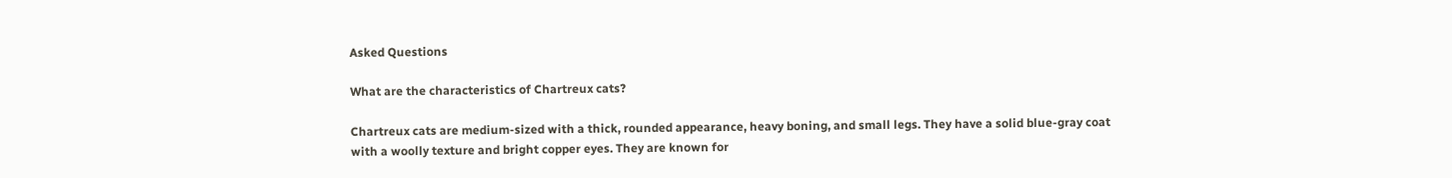Asked Questions

What are the characteristics of Chartreux cats?

Chartreux cats are medium-sized with a thick, rounded appearance, heavy boning, and small legs. They have a solid blue-gray coat with a woolly texture and bright copper eyes. They are known for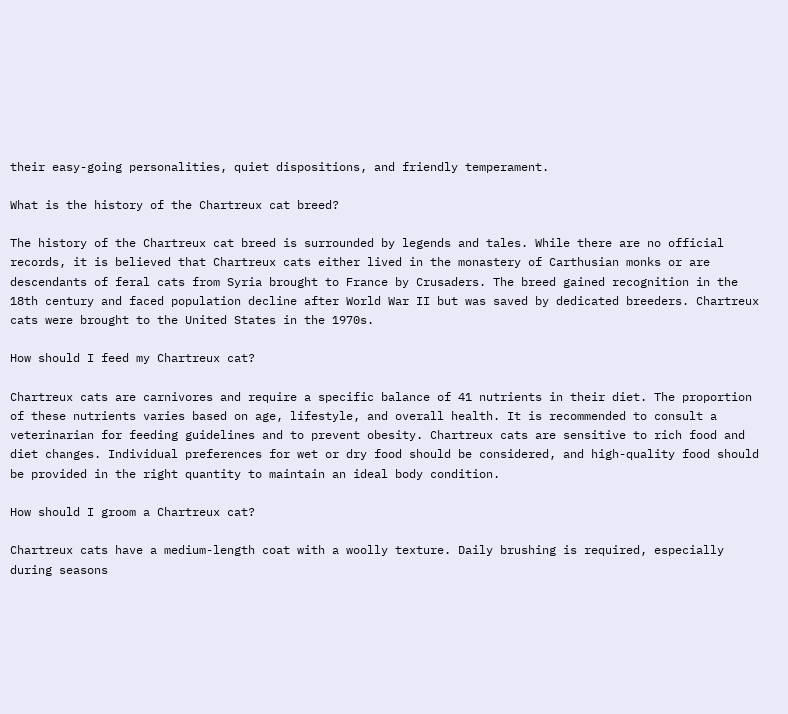their easy-going personalities, quiet dispositions, and friendly temperament.

What is the history of the Chartreux cat breed?

The history of the Chartreux cat breed is surrounded by legends and tales. While there are no official records, it is believed that Chartreux cats either lived in the monastery of Carthusian monks or are descendants of feral cats from Syria brought to France by Crusaders. The breed gained recognition in the 18th century and faced population decline after World War II but was saved by dedicated breeders. Chartreux cats were brought to the United States in the 1970s.

How should I feed my Chartreux cat?

Chartreux cats are carnivores and require a specific balance of 41 nutrients in their diet. The proportion of these nutrients varies based on age, lifestyle, and overall health. It is recommended to consult a veterinarian for feeding guidelines and to prevent obesity. Chartreux cats are sensitive to rich food and diet changes. Individual preferences for wet or dry food should be considered, and high-quality food should be provided in the right quantity to maintain an ideal body condition.

How should I groom a Chartreux cat?

Chartreux cats have a medium-length coat with a woolly texture. Daily brushing is required, especially during seasons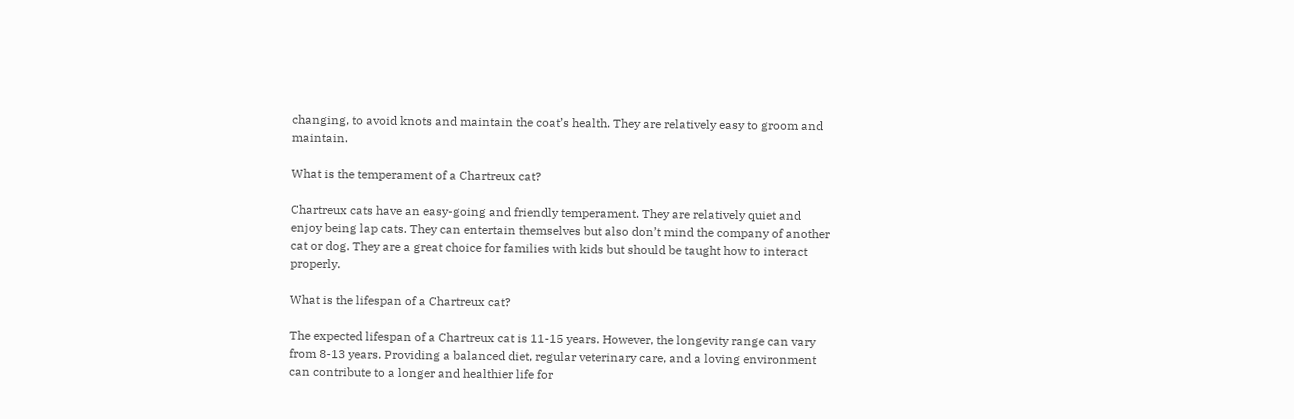changing, to avoid knots and maintain the coat’s health. They are relatively easy to groom and maintain.

What is the temperament of a Chartreux cat?

Chartreux cats have an easy-going and friendly temperament. They are relatively quiet and enjoy being lap cats. They can entertain themselves but also don’t mind the company of another cat or dog. They are a great choice for families with kids but should be taught how to interact properly.

What is the lifespan of a Chartreux cat?

The expected lifespan of a Chartreux cat is 11-15 years. However, the longevity range can vary from 8-13 years. Providing a balanced diet, regular veterinary care, and a loving environment can contribute to a longer and healthier life for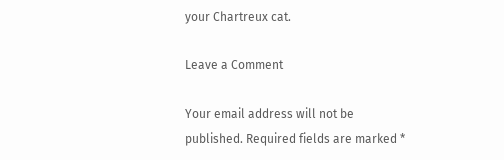your Chartreux cat.

Leave a Comment

Your email address will not be published. Required fields are marked *